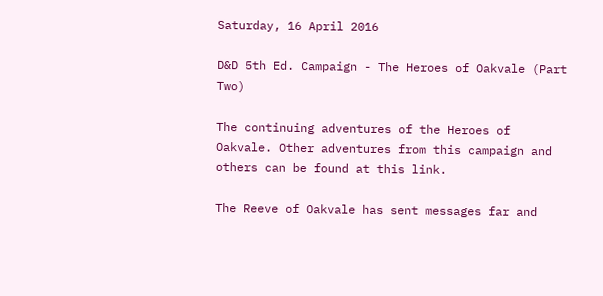Saturday, 16 April 2016

D&D 5th Ed. Campaign - The Heroes of Oakvale (Part Two)

The continuing adventures of the Heroes of Oakvale. Other adventures from this campaign and others can be found at this link.

The Reeve of Oakvale has sent messages far and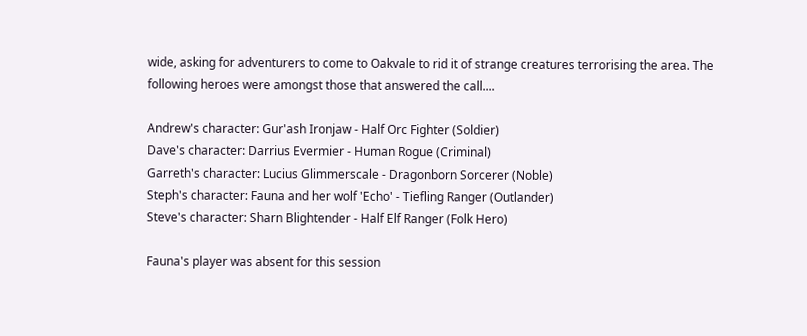wide, asking for adventurers to come to Oakvale to rid it of strange creatures terrorising the area. The following heroes were amongst those that answered the call....

Andrew's character: Gur'ash Ironjaw - Half Orc Fighter (Soldier)
Dave's character: Darrius Evermier - Human Rogue (Criminal)
Garreth's character: Lucius Glimmerscale - Dragonborn Sorcerer (Noble)
Steph's character: Fauna and her wolf 'Echo' - Tiefling Ranger (Outlander)
Steve's character: Sharn Blightender - Half Elf Ranger (Folk Hero)

Fauna's player was absent for this session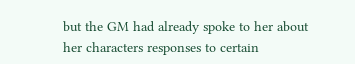but the GM had already spoke to her about her characters responses to certain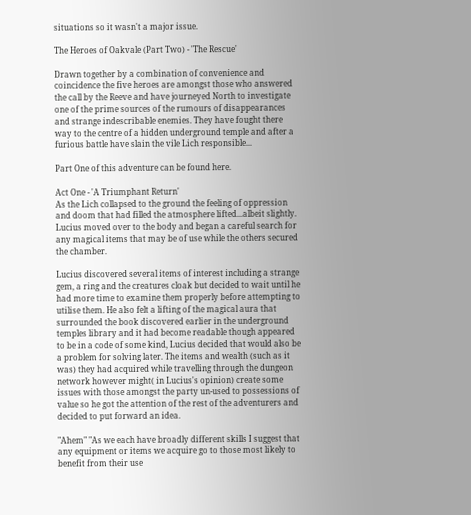situations so it wasn't a major issue.

The Heroes of Oakvale (Part Two) - 'The Rescue'

Drawn together by a combination of convenience and coincidence the five heroes are amongst those who answered the call by the Reeve and have journeyed North to investigate one of the prime sources of the rumours of disappearances and strange indescribable enemies. They have fought there way to the centre of a hidden underground temple and after a furious battle have slain the vile Lich responsible...

Part One of this adventure can be found here.

Act One - 'A Triumphant Return'
As the Lich collapsed to the ground the feeling of oppression and doom that had filled the atmosphere lifted...albeit slightly. Lucius moved over to the body and began a careful search for any magical items that may be of use while the others secured the chamber.

Lucius discovered several items of interest including a strange gem, a ring and the creatures cloak but decided to wait until he had more time to examine them properly before attempting to utilise them. He also felt a lifting of the magical aura that surrounded the book discovered earlier in the underground temples library and it had become readable though appeared to be in a code of some kind, Lucius decided that would also be a problem for solving later. The items and wealth (such as it was) they had acquired while travelling through the dungeon network however might( in Lucius's opinion) create some issues with those amongst the party un-used to possessions of value so he got the attention of the rest of the adventurers and decided to put forward an idea.

"Ahem" "As we each have broadly different skills I suggest that any equipment or items we acquire go to those most likely to benefit from their use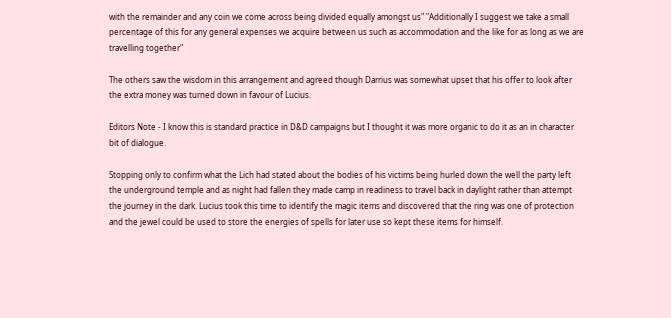with the remainder and any coin we come across being divided equally amongst us" "Additionally I suggest we take a small percentage of this for any general expenses we acquire between us such as accommodation and the like for as long as we are travelling together"

The others saw the wisdom in this arrangement and agreed though Darrius was somewhat upset that his offer to look after the extra money was turned down in favour of Lucius.

Editors Note - I know this is standard practice in D&D campaigns but I thought it was more organic to do it as an in character bit of dialogue.

Stopping only to confirm what the Lich had stated about the bodies of his victims being hurled down the well the party left the underground temple and as night had fallen they made camp in readiness to travel back in daylight rather than attempt the journey in the dark. Lucius took this time to identify the magic items and discovered that the ring was one of protection and the jewel could be used to store the energies of spells for later use so kept these items for himself.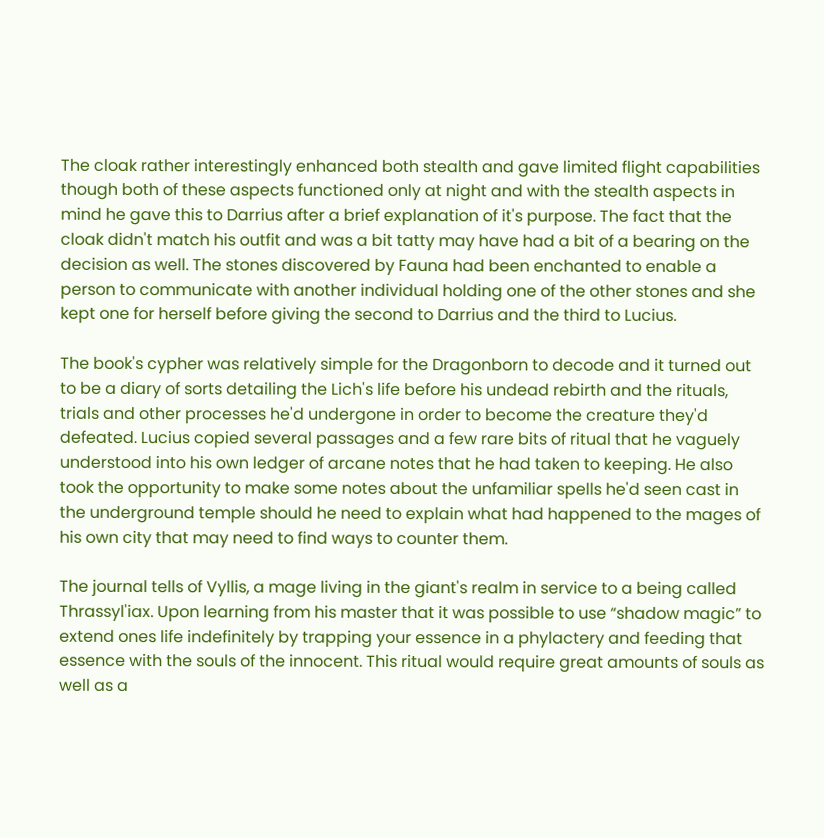The cloak rather interestingly enhanced both stealth and gave limited flight capabilities though both of these aspects functioned only at night and with the stealth aspects in mind he gave this to Darrius after a brief explanation of it's purpose. The fact that the cloak didn't match his outfit and was a bit tatty may have had a bit of a bearing on the decision as well. The stones discovered by Fauna had been enchanted to enable a person to communicate with another individual holding one of the other stones and she kept one for herself before giving the second to Darrius and the third to Lucius.

The book's cypher was relatively simple for the Dragonborn to decode and it turned out to be a diary of sorts detailing the Lich's life before his undead rebirth and the rituals, trials and other processes he'd undergone in order to become the creature they'd defeated. Lucius copied several passages and a few rare bits of ritual that he vaguely understood into his own ledger of arcane notes that he had taken to keeping. He also took the opportunity to make some notes about the unfamiliar spells he'd seen cast in the underground temple should he need to explain what had happened to the mages of his own city that may need to find ways to counter them.

The journal tells of Vyllis, a mage living in the giant's realm in service to a being called Thrassyl'iax. Upon learning from his master that it was possible to use “shadow magic” to extend ones life indefinitely by trapping your essence in a phylactery and feeding that essence with the souls of the innocent. This ritual would require great amounts of souls as well as a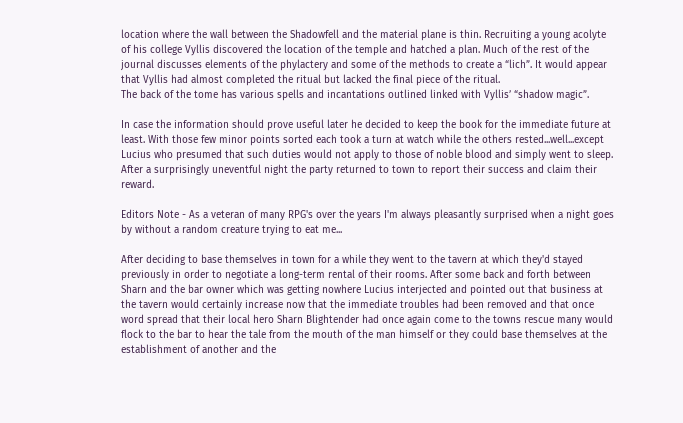location where the wall between the Shadowfell and the material plane is thin. Recruiting a young acolyte of his college Vyllis discovered the location of the temple and hatched a plan. Much of the rest of the journal discusses elements of the phylactery and some of the methods to create a “lich”. It would appear that Vyllis had almost completed the ritual but lacked the final piece of the ritual.
The back of the tome has various spells and incantations outlined linked with Vyllis’ “shadow magic”.

In case the information should prove useful later he decided to keep the book for the immediate future at least. With those few minor points sorted each took a turn at watch while the others rested...well...except Lucius who presumed that such duties would not apply to those of noble blood and simply went to sleep. After a surprisingly uneventful night the party returned to town to report their success and claim their reward.

Editors Note - As a veteran of many RPG's over the years I'm always pleasantly surprised when a night goes by without a random creature trying to eat me...

After deciding to base themselves in town for a while they went to the tavern at which they'd stayed previously in order to negotiate a long-term rental of their rooms. After some back and forth between Sharn and the bar owner which was getting nowhere Lucius interjected and pointed out that business at the tavern would certainly increase now that the immediate troubles had been removed and that once word spread that their local hero Sharn Blightender had once again come to the towns rescue many would flock to the bar to hear the tale from the mouth of the man himself or they could base themselves at the establishment of another and the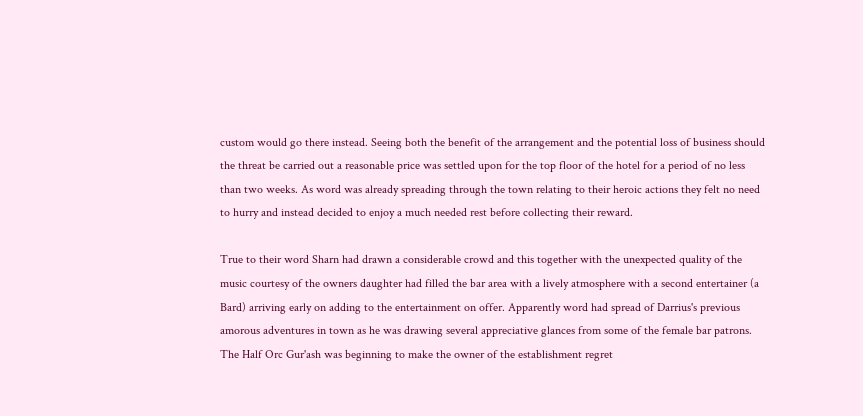custom would go there instead. Seeing both the benefit of the arrangement and the potential loss of business should the threat be carried out a reasonable price was settled upon for the top floor of the hotel for a period of no less than two weeks. As word was already spreading through the town relating to their heroic actions they felt no need to hurry and instead decided to enjoy a much needed rest before collecting their reward.

True to their word Sharn had drawn a considerable crowd and this together with the unexpected quality of the music courtesy of the owners daughter had filled the bar area with a lively atmosphere with a second entertainer (a Bard) arriving early on adding to the entertainment on offer. Apparently word had spread of Darrius's previous amorous adventures in town as he was drawing several appreciative glances from some of the female bar patrons. The Half Orc Gur'ash was beginning to make the owner of the establishment regret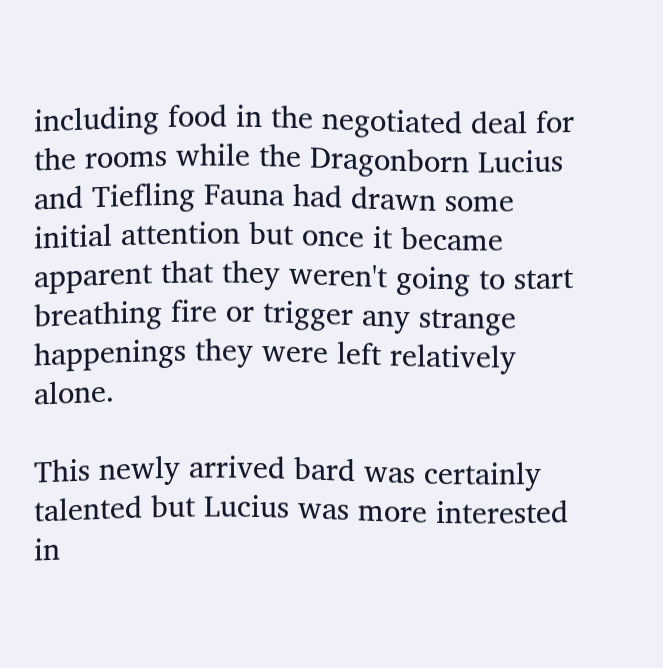including food in the negotiated deal for the rooms while the Dragonborn Lucius and Tiefling Fauna had drawn some initial attention but once it became apparent that they weren't going to start breathing fire or trigger any strange happenings they were left relatively alone.

This newly arrived bard was certainly talented but Lucius was more interested in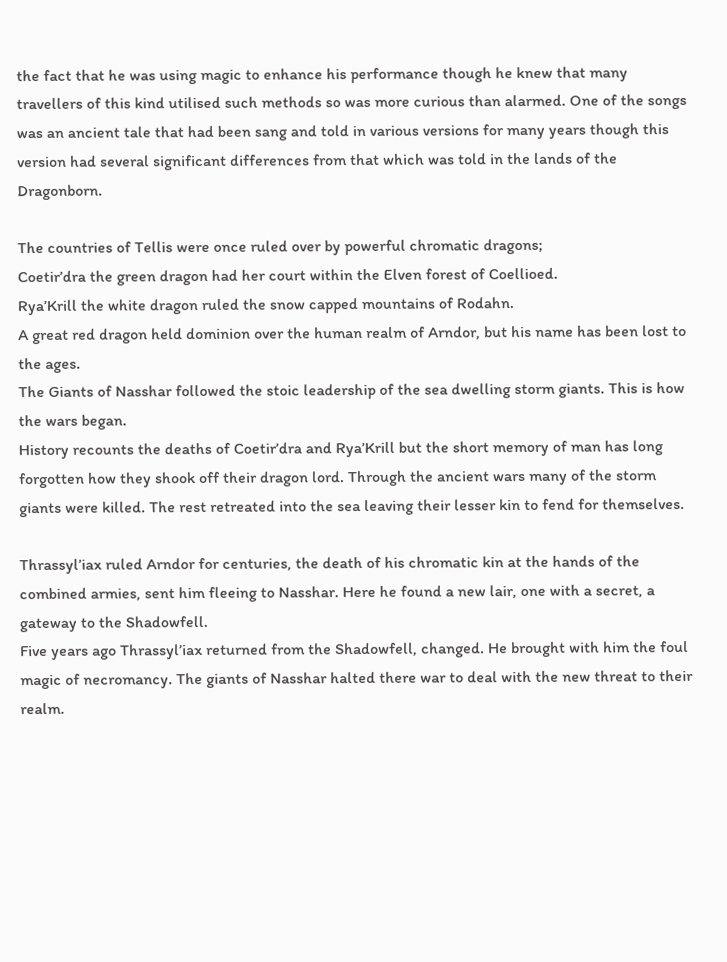the fact that he was using magic to enhance his performance though he knew that many travellers of this kind utilised such methods so was more curious than alarmed. One of the songs was an ancient tale that had been sang and told in various versions for many years though this version had several significant differences from that which was told in the lands of the Dragonborn.

The countries of Tellis were once ruled over by powerful chromatic dragons;
Coetir’dra the green dragon had her court within the Elven forest of Coellioed.
Rya’Krill the white dragon ruled the snow capped mountains of Rodahn.
A great red dragon held dominion over the human realm of Arndor, but his name has been lost to the ages.
The Giants of Nasshar followed the stoic leadership of the sea dwelling storm giants. This is how the wars began.
History recounts the deaths of Coetir’dra and Rya’Krill but the short memory of man has long forgotten how they shook off their dragon lord. Through the ancient wars many of the storm giants were killed. The rest retreated into the sea leaving their lesser kin to fend for themselves.

Thrassyl’iax ruled Arndor for centuries, the death of his chromatic kin at the hands of the combined armies, sent him fleeing to Nasshar. Here he found a new lair, one with a secret, a gateway to the Shadowfell.
Five years ago Thrassyl’iax returned from the Shadowfell, changed. He brought with him the foul magic of necromancy. The giants of Nasshar halted there war to deal with the new threat to their realm.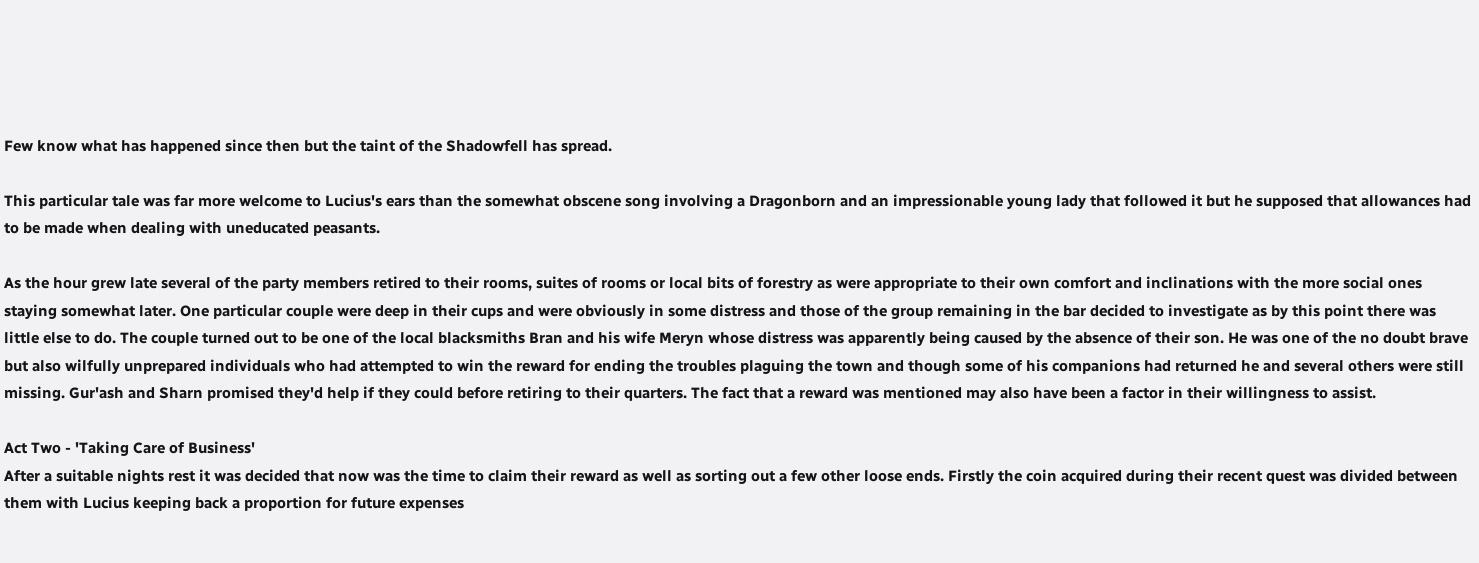Few know what has happened since then but the taint of the Shadowfell has spread.

This particular tale was far more welcome to Lucius's ears than the somewhat obscene song involving a Dragonborn and an impressionable young lady that followed it but he supposed that allowances had to be made when dealing with uneducated peasants.

As the hour grew late several of the party members retired to their rooms, suites of rooms or local bits of forestry as were appropriate to their own comfort and inclinations with the more social ones staying somewhat later. One particular couple were deep in their cups and were obviously in some distress and those of the group remaining in the bar decided to investigate as by this point there was little else to do. The couple turned out to be one of the local blacksmiths Bran and his wife Meryn whose distress was apparently being caused by the absence of their son. He was one of the no doubt brave but also wilfully unprepared individuals who had attempted to win the reward for ending the troubles plaguing the town and though some of his companions had returned he and several others were still missing. Gur'ash and Sharn promised they'd help if they could before retiring to their quarters. The fact that a reward was mentioned may also have been a factor in their willingness to assist.

Act Two - 'Taking Care of Business'
After a suitable nights rest it was decided that now was the time to claim their reward as well as sorting out a few other loose ends. Firstly the coin acquired during their recent quest was divided between them with Lucius keeping back a proportion for future expenses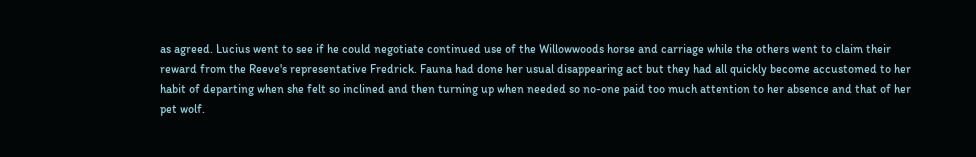as agreed. Lucius went to see if he could negotiate continued use of the Willowwoods horse and carriage while the others went to claim their reward from the Reeve's representative Fredrick. Fauna had done her usual disappearing act but they had all quickly become accustomed to her habit of departing when she felt so inclined and then turning up when needed so no-one paid too much attention to her absence and that of her pet wolf.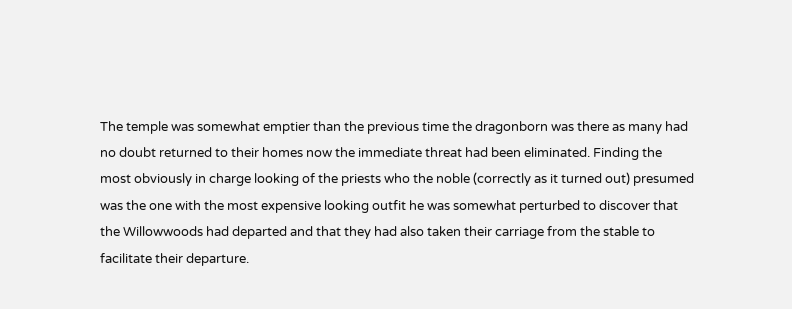The temple was somewhat emptier than the previous time the dragonborn was there as many had no doubt returned to their homes now the immediate threat had been eliminated. Finding the most obviously in charge looking of the priests who the noble (correctly as it turned out) presumed was the one with the most expensive looking outfit he was somewhat perturbed to discover that the Willowwoods had departed and that they had also taken their carriage from the stable to facilitate their departure.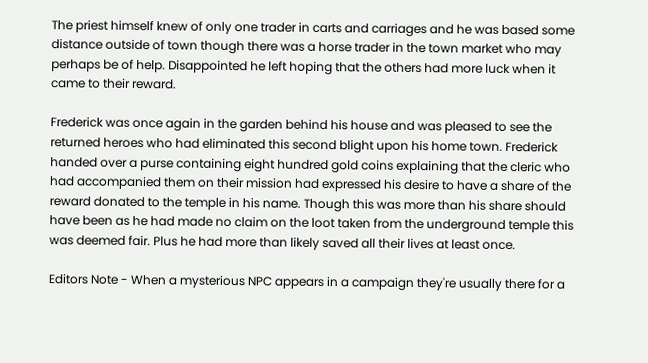The priest himself knew of only one trader in carts and carriages and he was based some distance outside of town though there was a horse trader in the town market who may perhaps be of help. Disappointed he left hoping that the others had more luck when it came to their reward.

Frederick was once again in the garden behind his house and was pleased to see the returned heroes who had eliminated this second blight upon his home town. Frederick handed over a purse containing eight hundred gold coins explaining that the cleric who had accompanied them on their mission had expressed his desire to have a share of the reward donated to the temple in his name. Though this was more than his share should have been as he had made no claim on the loot taken from the underground temple this was deemed fair. Plus he had more than likely saved all their lives at least once.

Editors Note - When a mysterious NPC appears in a campaign they're usually there for a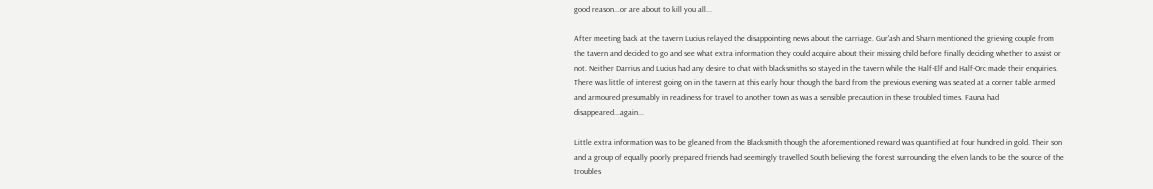good reason...or are about to kill you all...

After meeting back at the tavern Lucius relayed the disappointing news about the carriage. Gur'ash and Sharn mentioned the grieving couple from the tavern and decided to go and see what extra information they could acquire about their missing child before finally deciding whether to assist or not. Neither Darrius and Lucius had any desire to chat with blacksmiths so stayed in the tavern while the Half-Elf and Half-Orc made their enquiries. There was little of interest going on in the tavern at this early hour though the bard from the previous evening was seated at a corner table armed and armoured presumably in readiness for travel to another town as was a sensible precaution in these troubled times. Fauna had disappeared...again...

Little extra information was to be gleaned from the Blacksmith though the aforementioned reward was quantified at four hundred in gold. Their son and a group of equally poorly prepared friends had seemingly travelled South believing the forest surrounding the elven lands to be the source of the troubles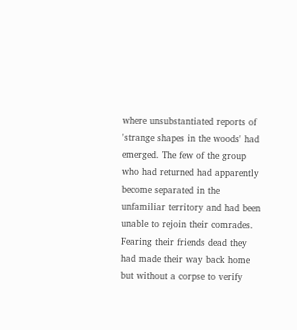where unsubstantiated reports of 'strange shapes in the woods' had emerged. The few of the group who had returned had apparently become separated in the unfamiliar territory and had been unable to rejoin their comrades. Fearing their friends dead they had made their way back home but without a corpse to verify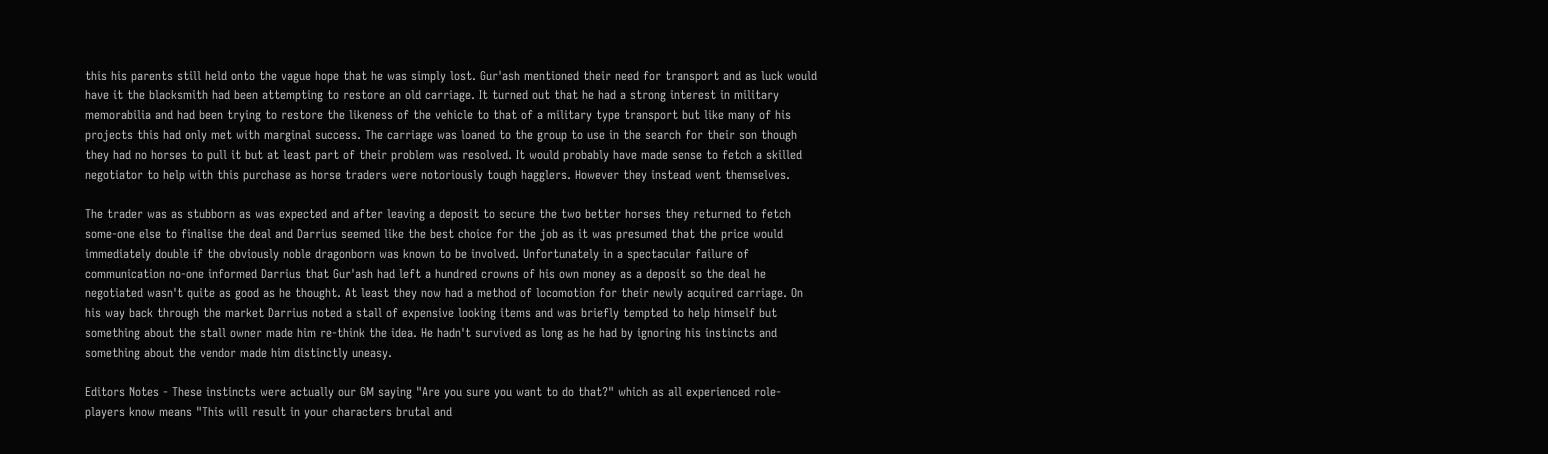this his parents still held onto the vague hope that he was simply lost. Gur'ash mentioned their need for transport and as luck would have it the blacksmith had been attempting to restore an old carriage. It turned out that he had a strong interest in military memorabilia and had been trying to restore the likeness of the vehicle to that of a military type transport but like many of his projects this had only met with marginal success. The carriage was loaned to the group to use in the search for their son though they had no horses to pull it but at least part of their problem was resolved. It would probably have made sense to fetch a skilled negotiator to help with this purchase as horse traders were notoriously tough hagglers. However they instead went themselves.

The trader was as stubborn as was expected and after leaving a deposit to secure the two better horses they returned to fetch some-one else to finalise the deal and Darrius seemed like the best choice for the job as it was presumed that the price would immediately double if the obviously noble dragonborn was known to be involved. Unfortunately in a spectacular failure of communication no-one informed Darrius that Gur'ash had left a hundred crowns of his own money as a deposit so the deal he negotiated wasn't quite as good as he thought. At least they now had a method of locomotion for their newly acquired carriage. On his way back through the market Darrius noted a stall of expensive looking items and was briefly tempted to help himself but something about the stall owner made him re-think the idea. He hadn't survived as long as he had by ignoring his instincts and something about the vendor made him distinctly uneasy.

Editors Notes - These instincts were actually our GM saying "Are you sure you want to do that?" which as all experienced role-players know means "This will result in your characters brutal and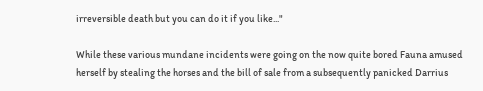irreversible death but you can do it if you like..."

While these various mundane incidents were going on the now quite bored Fauna amused herself by stealing the horses and the bill of sale from a subsequently panicked Darrius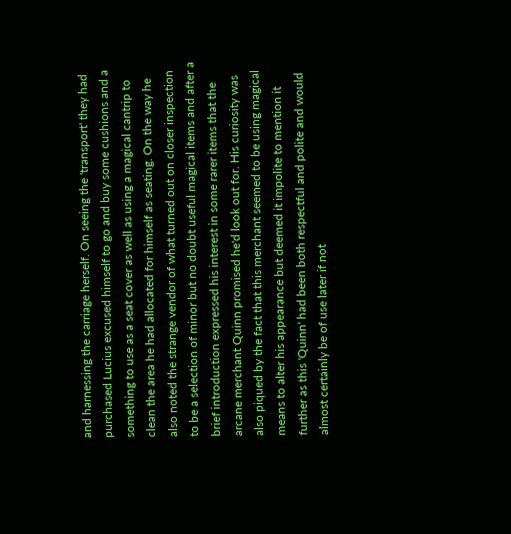and harnessing the carriage herself. On seeing the 'transport' they had purchased Lucius excused himself to go and buy some cushions and a something to use as a seat cover as well as using a magical cantrip to clean the area he had allocated for himself as seating. On the way he also noted the strange vendor of what turned out on closer inspection to be a selection of minor but no doubt useful magical items and after a brief introduction expressed his interest in some rarer items that the arcane merchant Quinn promised he'd look out for. His curiosity was also piqued by the fact that this merchant seemed to be using magical means to alter his appearance but deemed it impolite to mention it further as this 'Quinn' had been both respectful and polite and would almost certainly be of use later if not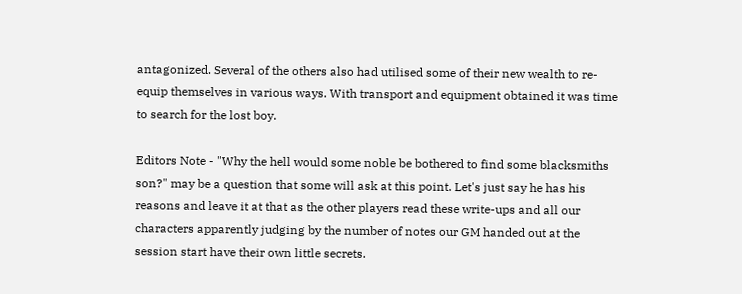antagonized. Several of the others also had utilised some of their new wealth to re-equip themselves in various ways. With transport and equipment obtained it was time to search for the lost boy.

Editors Note - "Why the hell would some noble be bothered to find some blacksmiths son?" may be a question that some will ask at this point. Let's just say he has his reasons and leave it at that as the other players read these write-ups and all our characters apparently judging by the number of notes our GM handed out at the session start have their own little secrets.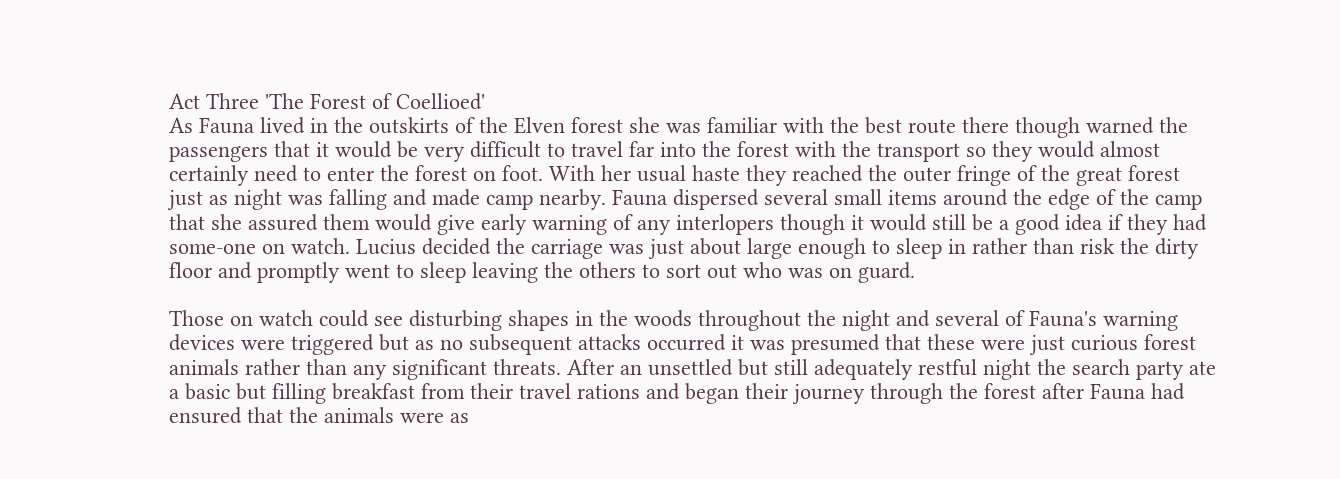Act Three 'The Forest of Coellioed'
As Fauna lived in the outskirts of the Elven forest she was familiar with the best route there though warned the passengers that it would be very difficult to travel far into the forest with the transport so they would almost certainly need to enter the forest on foot. With her usual haste they reached the outer fringe of the great forest just as night was falling and made camp nearby. Fauna dispersed several small items around the edge of the camp that she assured them would give early warning of any interlopers though it would still be a good idea if they had some-one on watch. Lucius decided the carriage was just about large enough to sleep in rather than risk the dirty floor and promptly went to sleep leaving the others to sort out who was on guard.

Those on watch could see disturbing shapes in the woods throughout the night and several of Fauna's warning devices were triggered but as no subsequent attacks occurred it was presumed that these were just curious forest animals rather than any significant threats. After an unsettled but still adequately restful night the search party ate a basic but filling breakfast from their travel rations and began their journey through the forest after Fauna had ensured that the animals were as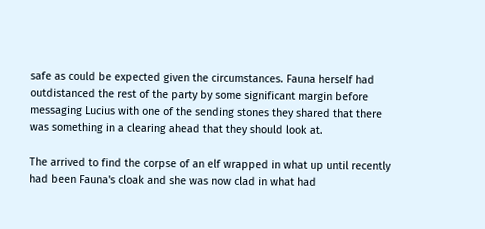safe as could be expected given the circumstances. Fauna herself had outdistanced the rest of the party by some significant margin before messaging Lucius with one of the sending stones they shared that there was something in a clearing ahead that they should look at.

The arrived to find the corpse of an elf wrapped in what up until recently had been Fauna's cloak and she was now clad in what had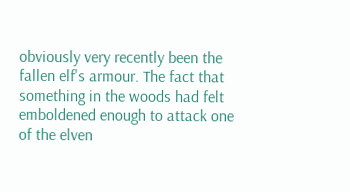obviously very recently been the fallen elf's armour. The fact that something in the woods had felt emboldened enough to attack one of the elven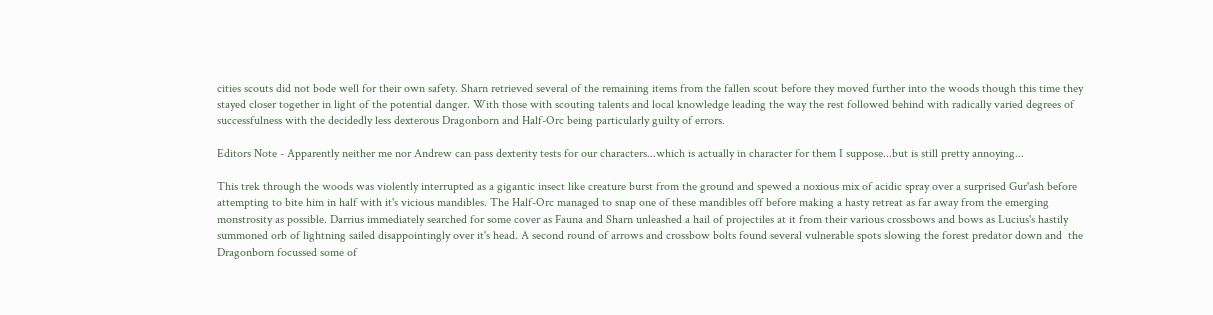cities scouts did not bode well for their own safety. Sharn retrieved several of the remaining items from the fallen scout before they moved further into the woods though this time they stayed closer together in light of the potential danger. With those with scouting talents and local knowledge leading the way the rest followed behind with radically varied degrees of successfulness with the decidedly less dexterous Dragonborn and Half-Orc being particularly guilty of errors.

Editors Note - Apparently neither me nor Andrew can pass dexterity tests for our characters...which is actually in character for them I suppose...but is still pretty annoying...

This trek through the woods was violently interrupted as a gigantic insect like creature burst from the ground and spewed a noxious mix of acidic spray over a surprised Gur'ash before attempting to bite him in half with it's vicious mandibles. The Half-Orc managed to snap one of these mandibles off before making a hasty retreat as far away from the emerging monstrosity as possible. Darrius immediately searched for some cover as Fauna and Sharn unleashed a hail of projectiles at it from their various crossbows and bows as Lucius's hastily summoned orb of lightning sailed disappointingly over it's head. A second round of arrows and crossbow bolts found several vulnerable spots slowing the forest predator down and  the Dragonborn focussed some of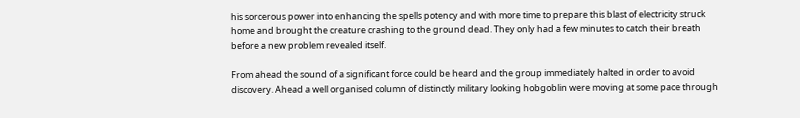his sorcerous power into enhancing the spells potency and with more time to prepare this blast of electricity struck home and brought the creature crashing to the ground dead. They only had a few minutes to catch their breath before a new problem revealed itself.

From ahead the sound of a significant force could be heard and the group immediately halted in order to avoid discovery. Ahead a well organised column of distinctly military looking hobgoblin were moving at some pace through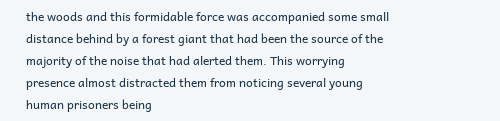the woods and this formidable force was accompanied some small distance behind by a forest giant that had been the source of the majority of the noise that had alerted them. This worrying presence almost distracted them from noticing several young human prisoners being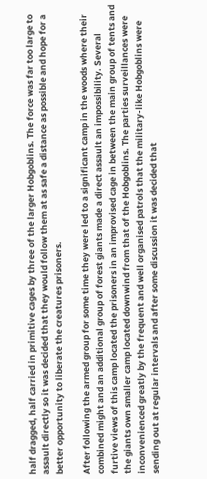half dragged, half carried in primitive cages by three of the larger Hobgoblins. The force was far too large to assault directly so it was decided that they would follow them at as safe a distance as possible and hope for a better opportunity to liberate the creatures prisoners.

After following the armed group for some time they were led to a significant camp in the woods where their combined might and an additional group of forest giants made a direct assault an impossibility. Several furtive views of this camp located the prisoners in an improvised cage in between the main group of tents and the giants own smaller camp located downwind from that of the Hobgoblins. The parties surveillances were inconvenienced greatly by the frequent and well organised patrols that the military-like Hobgoblins were sending out at regular intervals and after some discussion it was decided that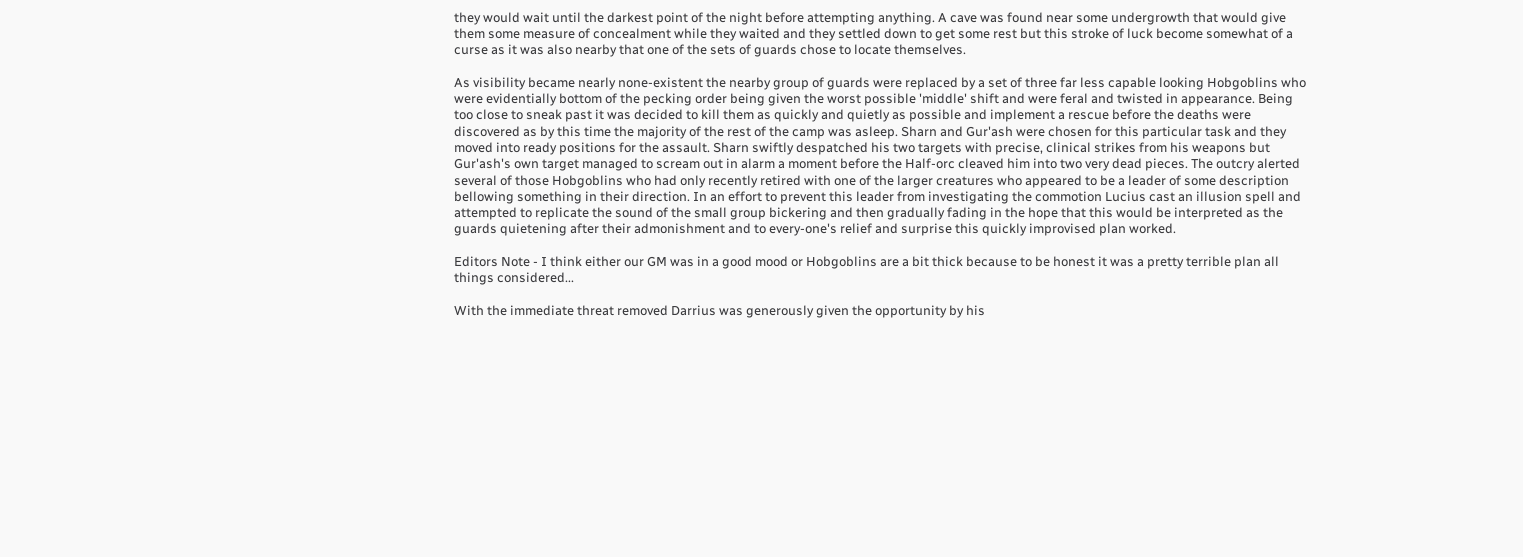they would wait until the darkest point of the night before attempting anything. A cave was found near some undergrowth that would give them some measure of concealment while they waited and they settled down to get some rest but this stroke of luck become somewhat of a curse as it was also nearby that one of the sets of guards chose to locate themselves.

As visibility became nearly none-existent the nearby group of guards were replaced by a set of three far less capable looking Hobgoblins who were evidentially bottom of the pecking order being given the worst possible 'middle' shift and were feral and twisted in appearance. Being too close to sneak past it was decided to kill them as quickly and quietly as possible and implement a rescue before the deaths were discovered as by this time the majority of the rest of the camp was asleep. Sharn and Gur'ash were chosen for this particular task and they moved into ready positions for the assault. Sharn swiftly despatched his two targets with precise, clinical strikes from his weapons but Gur'ash's own target managed to scream out in alarm a moment before the Half-orc cleaved him into two very dead pieces. The outcry alerted several of those Hobgoblins who had only recently retired with one of the larger creatures who appeared to be a leader of some description bellowing something in their direction. In an effort to prevent this leader from investigating the commotion Lucius cast an illusion spell and attempted to replicate the sound of the small group bickering and then gradually fading in the hope that this would be interpreted as the guards quietening after their admonishment and to every-one's relief and surprise this quickly improvised plan worked.

Editors Note - I think either our GM was in a good mood or Hobgoblins are a bit thick because to be honest it was a pretty terrible plan all things considered...

With the immediate threat removed Darrius was generously given the opportunity by his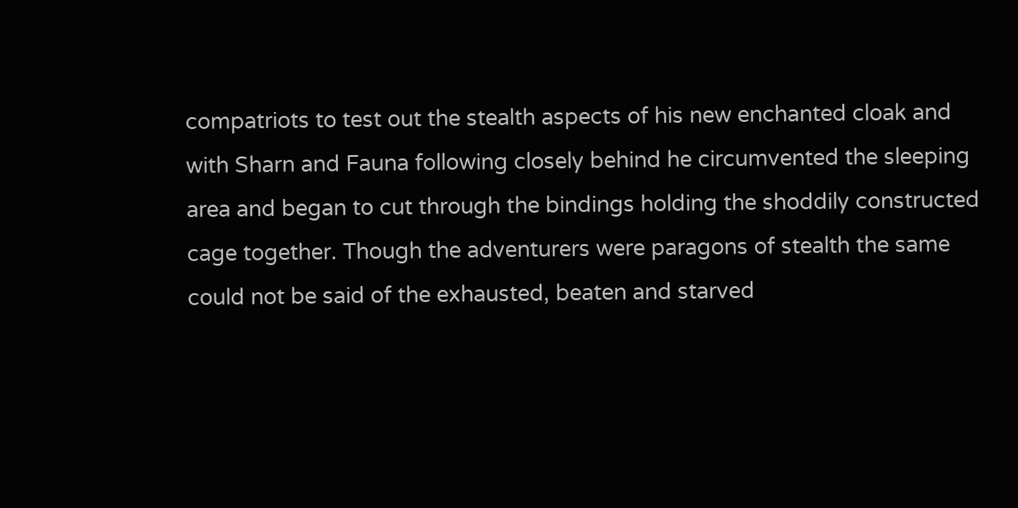compatriots to test out the stealth aspects of his new enchanted cloak and with Sharn and Fauna following closely behind he circumvented the sleeping area and began to cut through the bindings holding the shoddily constructed cage together. Though the adventurers were paragons of stealth the same could not be said of the exhausted, beaten and starved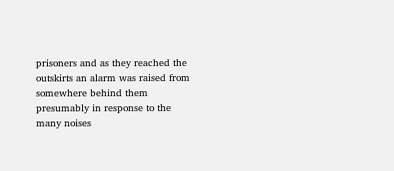prisoners and as they reached the outskirts an alarm was raised from somewhere behind them presumably in response to the many noises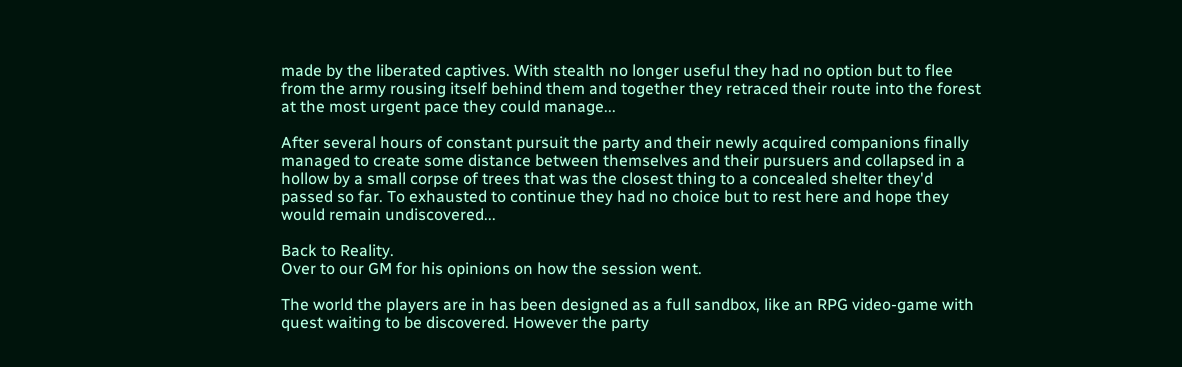made by the liberated captives. With stealth no longer useful they had no option but to flee from the army rousing itself behind them and together they retraced their route into the forest at the most urgent pace they could manage...

After several hours of constant pursuit the party and their newly acquired companions finally managed to create some distance between themselves and their pursuers and collapsed in a hollow by a small corpse of trees that was the closest thing to a concealed shelter they'd passed so far. To exhausted to continue they had no choice but to rest here and hope they would remain undiscovered...

Back to Reality.
Over to our GM for his opinions on how the session went.

The world the players are in has been designed as a full sandbox, like an RPG video-game with quest waiting to be discovered. However the party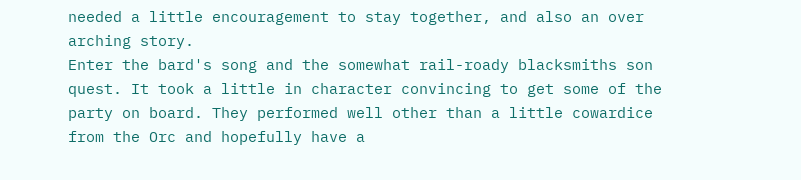needed a little encouragement to stay together, and also an over arching story.
Enter the bard's song and the somewhat rail-roady blacksmiths son quest. It took a little in character convincing to get some of the party on board. They performed well other than a little cowardice from the Orc and hopefully have a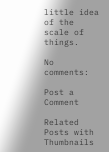little idea of the scale of things.

No comments:

Post a Comment

Related Posts with Thumbnails